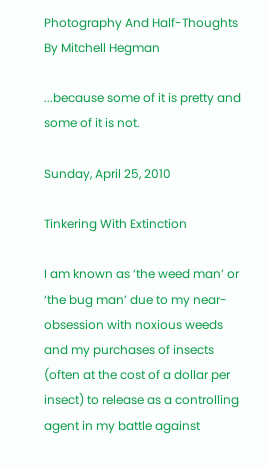Photography And Half-Thoughts By Mitchell Hegman

...because some of it is pretty and some of it is not.

Sunday, April 25, 2010

Tinkering With Extinction

I am known as ‘the weed man’ or ‘the bug man’ due to my near-obsession with noxious weeds and my purchases of insects (often at the cost of a dollar per insect) to release as a controlling agent in my battle against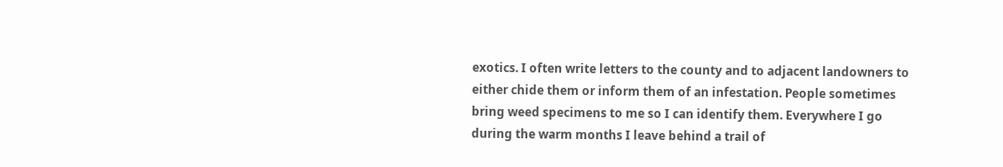exotics. I often write letters to the county and to adjacent landowners to either chide them or inform them of an infestation. People sometimes bring weed specimens to me so I can identify them. Everywhere I go during the warm months I leave behind a trail of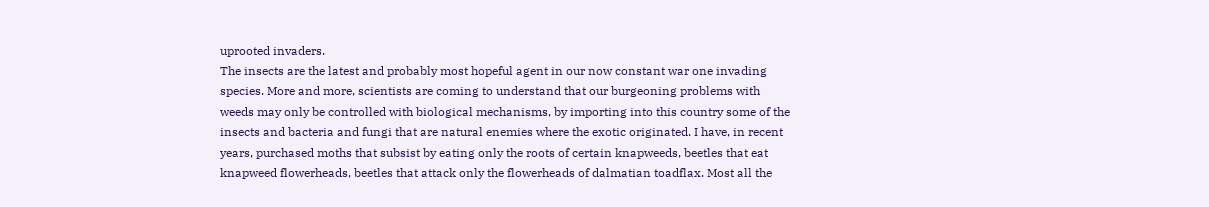uprooted invaders.
The insects are the latest and probably most hopeful agent in our now constant war one invading species. More and more, scientists are coming to understand that our burgeoning problems with weeds may only be controlled with biological mechanisms, by importing into this country some of the insects and bacteria and fungi that are natural enemies where the exotic originated. I have, in recent years, purchased moths that subsist by eating only the roots of certain knapweeds, beetles that eat knapweed flowerheads, beetles that attack only the flowerheads of dalmatian toadflax. Most all the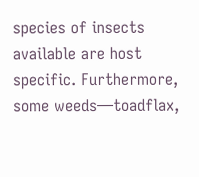species of insects available are host specific. Furthermore, some weeds—toadflax,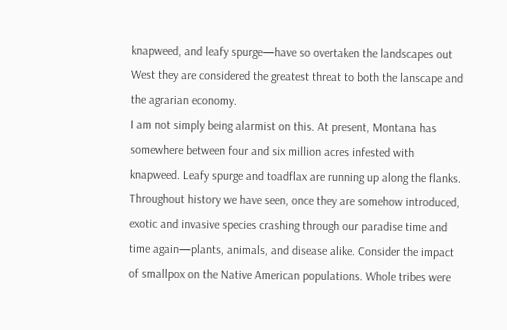knapweed, and leafy spurge—have so overtaken the landscapes out West they are considered the greatest threat to both the lanscape and the agrarian economy.
I am not simply being alarmist on this. At present, Montana has somewhere between four and six million acres infested with knapweed. Leafy spurge and toadflax are running up along the flanks. Throughout history we have seen, once they are somehow introduced, exotic and invasive species crashing through our paradise time and time again—plants, animals, and disease alike. Consider the impact of smallpox on the Native American populations. Whole tribes were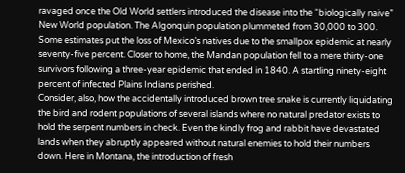ravaged once the Old World settlers introduced the disease into the “biologically naive” New World population. The Algonquin population plummeted from 30,000 to 300. Some estimates put the loss of Mexico’s natives due to the smallpox epidemic at nearly seventy-five percent. Closer to home, the Mandan population fell to a mere thirty-one survivors following a three-year epidemic that ended in 1840. A startling ninety-eight percent of infected Plains Indians perished.
Consider, also, how the accidentally introduced brown tree snake is currently liquidating the bird and rodent populations of several islands where no natural predator exists to hold the serpent numbers in check. Even the kindly frog and rabbit have devastated lands when they abruptly appeared without natural enemies to hold their numbers down. Here in Montana, the introduction of fresh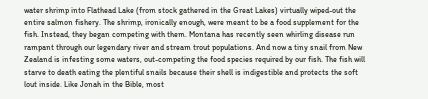water shrimp into Flathead Lake (from stock gathered in the Great Lakes) virtually wiped-out the entire salmon fishery. The shrimp, ironically enough, were meant to be a food supplement for the fish. Instead, they began competing with them. Montana has recently seen whirling disease run rampant through our legendary river and stream trout populations. And now a tiny snail from New Zealand is infesting some waters, out-competing the food species required by our fish. The fish will starve to death eating the plentiful snails because their shell is indigestible and protects the soft lout inside. Like Jonah in the Bible, most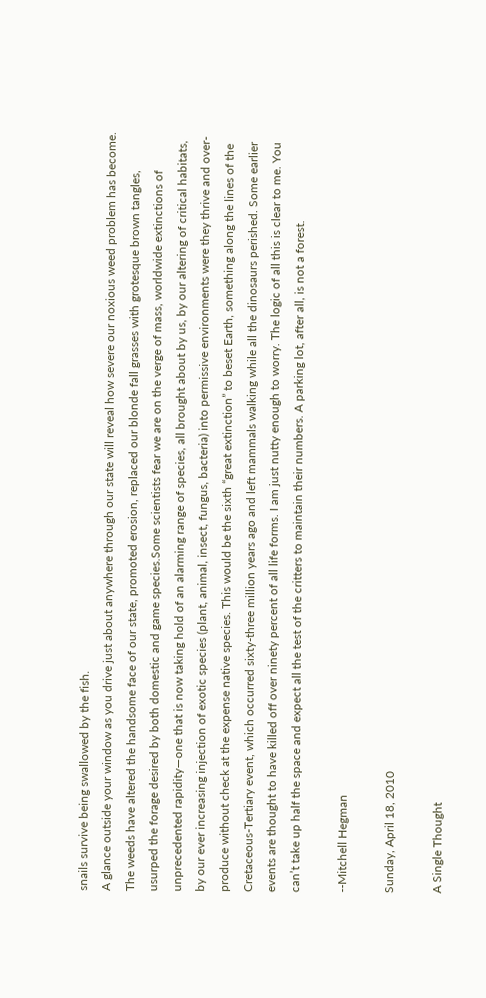snails survive being swallowed by the fish.
A glance outside your window as you drive just about anywhere through our state will reveal how severe our noxious weed problem has become. The weeds have altered the handsome face of our state, promoted erosion, replaced our blonde fall grasses with grotesque brown tangles, usurped the forage desired by both domestic and game species.Some scientists fear we are on the verge of mass, worldwide extinctions of unprecedented rapidity—one that is now taking hold of an alarming range of species, all brought about by us, by our altering of critical habitats, by our ever increasing injection of exotic species (plant, animal, insect, fungus, bacteria) into permissive environments were they thrive and over-produce without check at the expense native species. This would be the sixth “great extinction” to beset Earth, something along the lines of the Cretaceous-Tertiary event, which occurred sixty-three million years ago and left mammals walking while all the dinosaurs perished. Some earlier events are thought to have killed off over ninety percent of all life forms. I am just nutty enough to worry. The logic of all this is clear to me. You can’t take up half the space and expect all the test of the critters to maintain their numbers. A parking lot, after all, is not a forest.

--Mitchell Hegman

Sunday, April 18, 2010

A Single Thought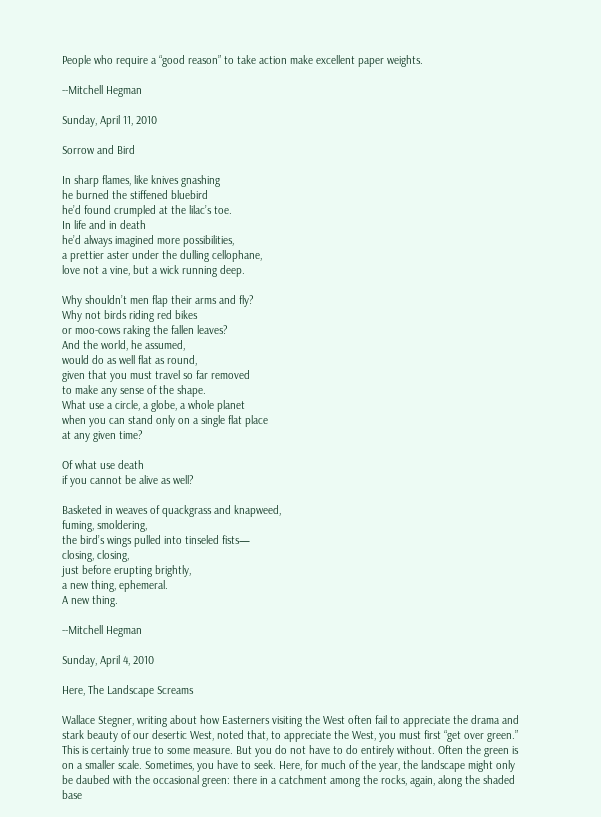People who require a “good reason” to take action make excellent paper weights.

--Mitchell Hegman

Sunday, April 11, 2010

Sorrow and Bird

In sharp flames, like knives gnashing
he burned the stiffened bluebird
he’d found crumpled at the lilac’s toe.
In life and in death
he’d always imagined more possibilities,
a prettier aster under the dulling cellophane,
love not a vine, but a wick running deep.

Why shouldn’t men flap their arms and fly?
Why not birds riding red bikes
or moo-cows raking the fallen leaves?
And the world, he assumed,
would do as well flat as round,
given that you must travel so far removed
to make any sense of the shape.
What use a circle, a globe, a whole planet
when you can stand only on a single flat place
at any given time?

Of what use death
if you cannot be alive as well?

Basketed in weaves of quackgrass and knapweed,
fuming, smoldering,
the bird’s wings pulled into tinseled fists—
closing, closing,
just before erupting brightly,
a new thing, ephemeral.
A new thing.

--Mitchell Hegman

Sunday, April 4, 2010

Here, The Landscape Screams

Wallace Stegner, writing about how Easterners visiting the West often fail to appreciate the drama and stark beauty of our desertic West, noted that, to appreciate the West, you must first “get over green.” This is certainly true to some measure. But you do not have to do entirely without. Often the green is on a smaller scale. Sometimes, you have to seek. Here, for much of the year, the landscape might only be daubed with the occasional green: there in a catchment among the rocks, again, along the shaded base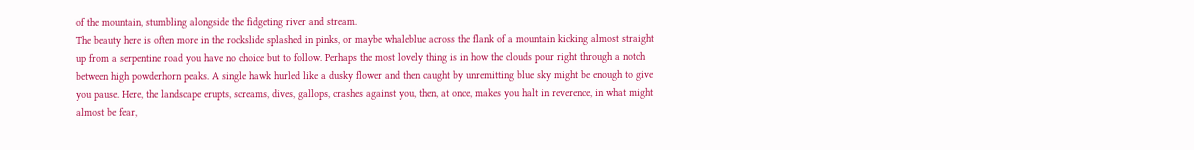of the mountain, stumbling alongside the fidgeting river and stream.
The beauty here is often more in the rockslide splashed in pinks, or maybe whaleblue across the flank of a mountain kicking almost straight up from a serpentine road you have no choice but to follow. Perhaps the most lovely thing is in how the clouds pour right through a notch between high powderhorn peaks. A single hawk hurled like a dusky flower and then caught by unremitting blue sky might be enough to give you pause. Here, the landscape erupts, screams, dives, gallops, crashes against you, then, at once, makes you halt in reverence, in what might almost be fear,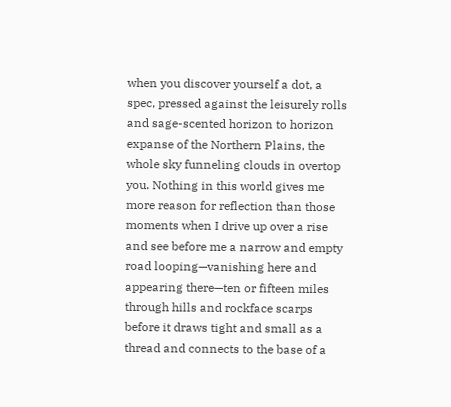when you discover yourself a dot, a spec, pressed against the leisurely rolls and sage-scented horizon to horizon expanse of the Northern Plains, the whole sky funneling clouds in overtop you. Nothing in this world gives me more reason for reflection than those moments when I drive up over a rise and see before me a narrow and empty road looping—vanishing here and appearing there—ten or fifteen miles through hills and rockface scarps before it draws tight and small as a thread and connects to the base of a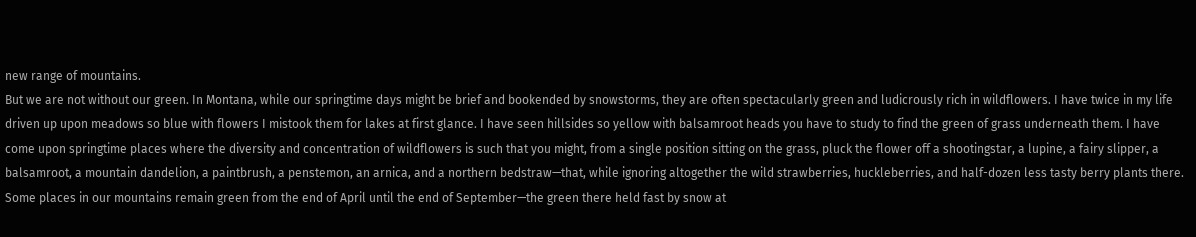new range of mountains.
But we are not without our green. In Montana, while our springtime days might be brief and bookended by snowstorms, they are often spectacularly green and ludicrously rich in wildflowers. I have twice in my life driven up upon meadows so blue with flowers I mistook them for lakes at first glance. I have seen hillsides so yellow with balsamroot heads you have to study to find the green of grass underneath them. I have come upon springtime places where the diversity and concentration of wildflowers is such that you might, from a single position sitting on the grass, pluck the flower off a shootingstar, a lupine, a fairy slipper, a balsamroot, a mountain dandelion, a paintbrush, a penstemon, an arnica, and a northern bedstraw—that, while ignoring altogether the wild strawberries, huckleberries, and half-dozen less tasty berry plants there. Some places in our mountains remain green from the end of April until the end of September—the green there held fast by snow at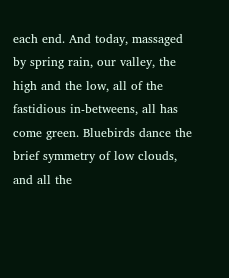each end. And today, massaged by spring rain, our valley, the high and the low, all of the fastidious in-betweens, all has come green. Bluebirds dance the brief symmetry of low clouds, and all the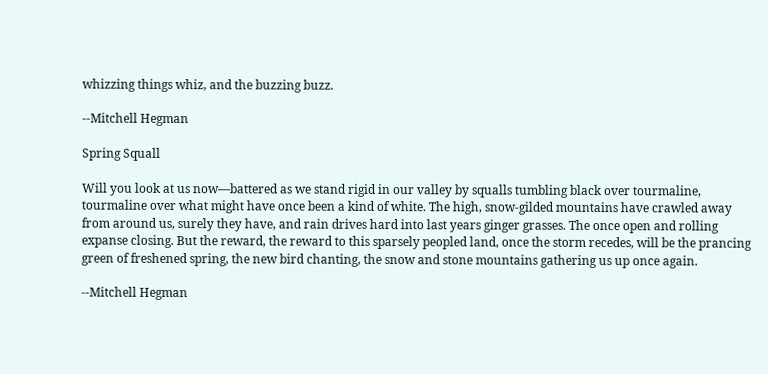whizzing things whiz, and the buzzing buzz.

--Mitchell Hegman

Spring Squall

Will you look at us now—battered as we stand rigid in our valley by squalls tumbling black over tourmaline, tourmaline over what might have once been a kind of white. The high, snow-gilded mountains have crawled away from around us, surely they have, and rain drives hard into last years ginger grasses. The once open and rolling expanse closing. But the reward, the reward to this sparsely peopled land, once the storm recedes, will be the prancing green of freshened spring, the new bird chanting, the snow and stone mountains gathering us up once again.

--Mitchell Hegman